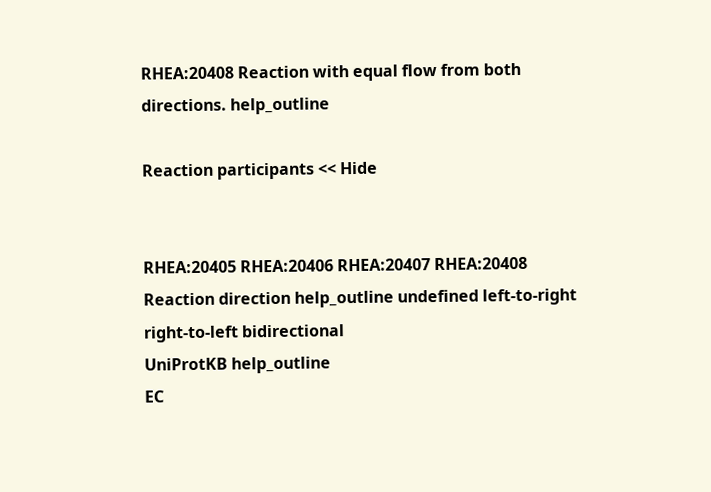RHEA:20408 Reaction with equal flow from both directions. help_outline

Reaction participants << Hide


RHEA:20405 RHEA:20406 RHEA:20407 RHEA:20408
Reaction direction help_outline undefined left-to-right right-to-left bidirectional
UniProtKB help_outline
EC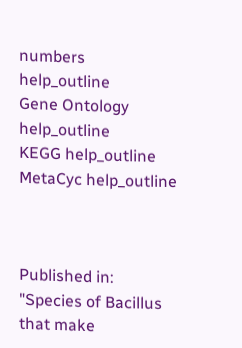numbers help_outline
Gene Ontology help_outline
KEGG help_outline
MetaCyc help_outline



Published in: "Species of Bacillus that make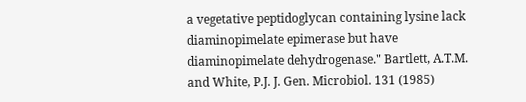a vegetative peptidoglycan containing lysine lack diaminopimelate epimerase but have diaminopimelate dehydrogenase." Bartlett, A.T.M. and White, P.J. J. Gen. Microbiol. 131 (1985)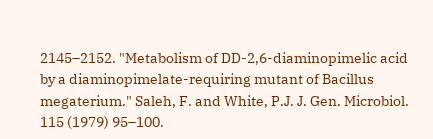2145–2152. "Metabolism of DD-2,6-diaminopimelic acid by a diaminopimelate-requiring mutant of Bacillus megaterium." Saleh, F. and White, P.J. J. Gen. Microbiol. 115 (1979) 95–100.